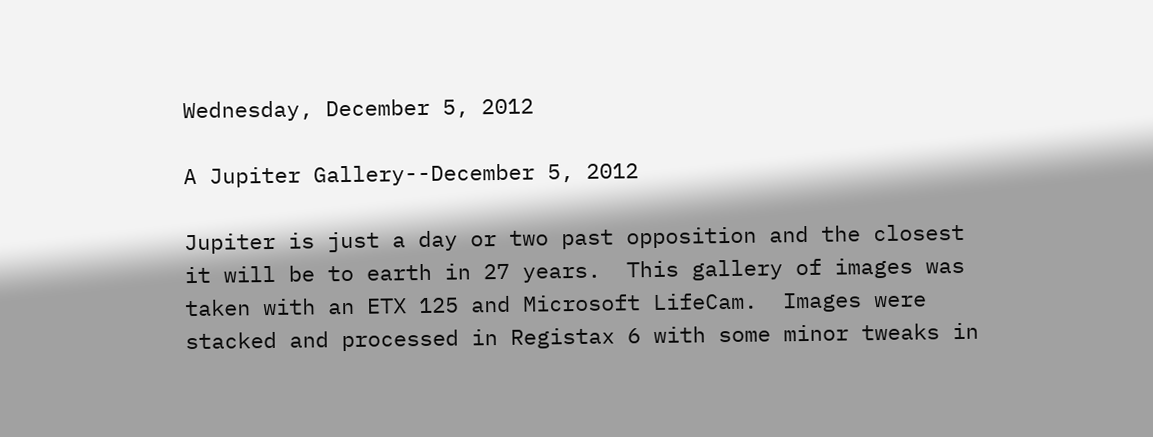Wednesday, December 5, 2012

A Jupiter Gallery--December 5, 2012

Jupiter is just a day or two past opposition and the closest it will be to earth in 27 years.  This gallery of images was taken with an ETX 125 and Microsoft LifeCam.  Images were stacked and processed in Registax 6 with some minor tweaks in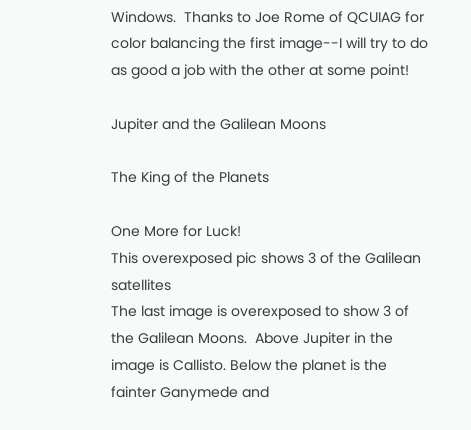Windows.  Thanks to Joe Rome of QCUIAG for color balancing the first image--I will try to do as good a job with the other at some point!

Jupiter and the Galilean Moons

The King of the Planets

One More for Luck!
This overexposed pic shows 3 of the Galilean satellites
The last image is overexposed to show 3 of the Galilean Moons.  Above Jupiter in the image is Callisto. Below the planet is the fainter Ganymede and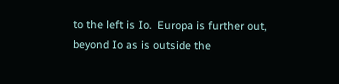to the left is Io.  Europa is further out, beyond Io as is outside the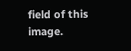field of this image.